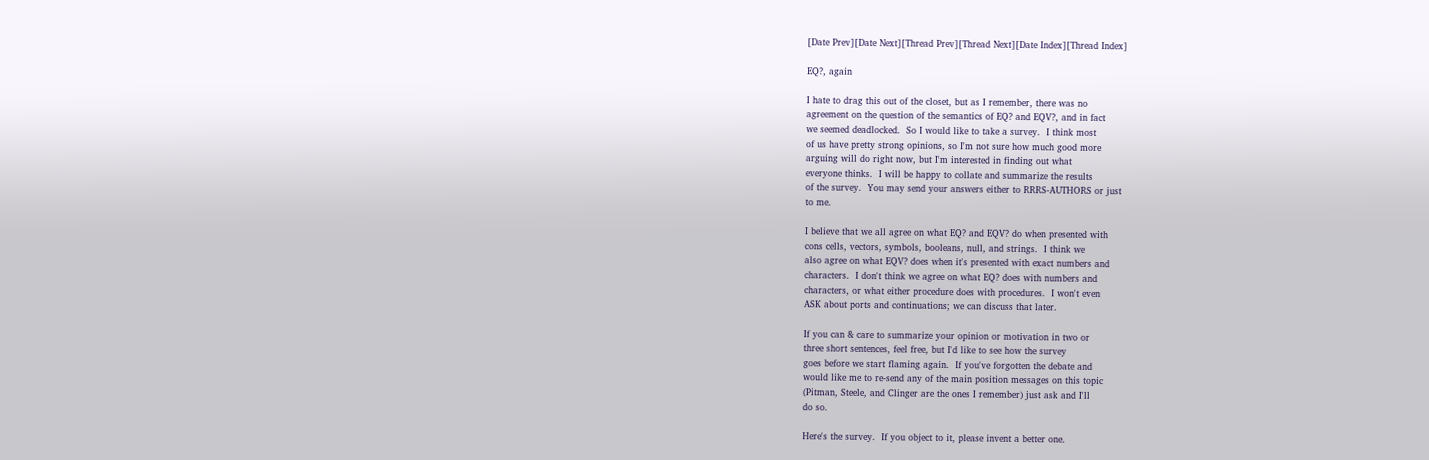[Date Prev][Date Next][Thread Prev][Thread Next][Date Index][Thread Index]

EQ?, again

I hate to drag this out of the closet, but as I remember, there was no
agreement on the question of the semantics of EQ? and EQV?, and in fact
we seemed deadlocked.  So I would like to take a survey.  I think most
of us have pretty strong opinions, so I'm not sure how much good more
arguing will do right now, but I'm interested in finding out what
everyone thinks.  I will be happy to collate and summarize the results
of the survey.  You may send your answers either to RRRS-AUTHORS or just
to me.

I believe that we all agree on what EQ? and EQV? do when presented with
cons cells, vectors, symbols, booleans, null, and strings.  I think we
also agree on what EQV? does when it's presented with exact numbers and
characters.  I don't think we agree on what EQ? does with numbers and
characters, or what either procedure does with procedures.  I won't even
ASK about ports and continuations; we can discuss that later.

If you can & care to summarize your opinion or motivation in two or
three short sentences, feel free, but I'd like to see how the survey
goes before we start flaming again.  If you've forgotten the debate and
would like me to re-send any of the main position messages on this topic
(Pitman, Steele, and Clinger are the ones I remember) just ask and I'll
do so.

Here's the survey.  If you object to it, please invent a better one.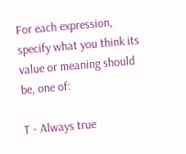For each expression, specify what you think its value or meaning should
be, one of:

T - Always true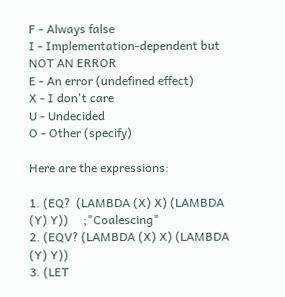F - Always false
I - Implementation-dependent but NOT AN ERROR
E - An error (undefined effect)
X - I don't care
U - Undecided
O - Other (specify)

Here are the expressions:

1. (EQ?  (LAMBDA (X) X) (LAMBDA (Y) Y))     ;"Coalescing"
2. (EQV? (LAMBDA (X) X) (LAMBDA (Y) Y))
3. (LET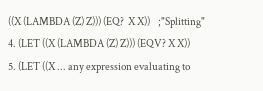((X (LAMBDA (Z) Z))) (EQ?  X X))    ;"Splitting"
4. (LET ((X (LAMBDA (Z) Z))) (EQV? X X))
5. (LET ((X ... any expression evaluating to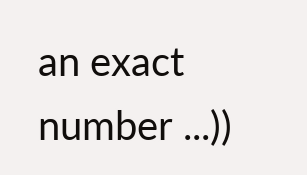an exact number ...))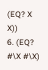(EQ? X X))
6. (EQ? #\X #\X)